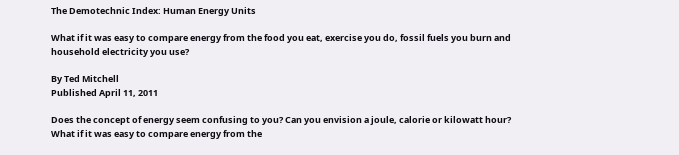The Demotechnic Index: Human Energy Units

What if it was easy to compare energy from the food you eat, exercise you do, fossil fuels you burn and household electricity you use?

By Ted Mitchell
Published April 11, 2011

Does the concept of energy seem confusing to you? Can you envision a joule, calorie or kilowatt hour? What if it was easy to compare energy from the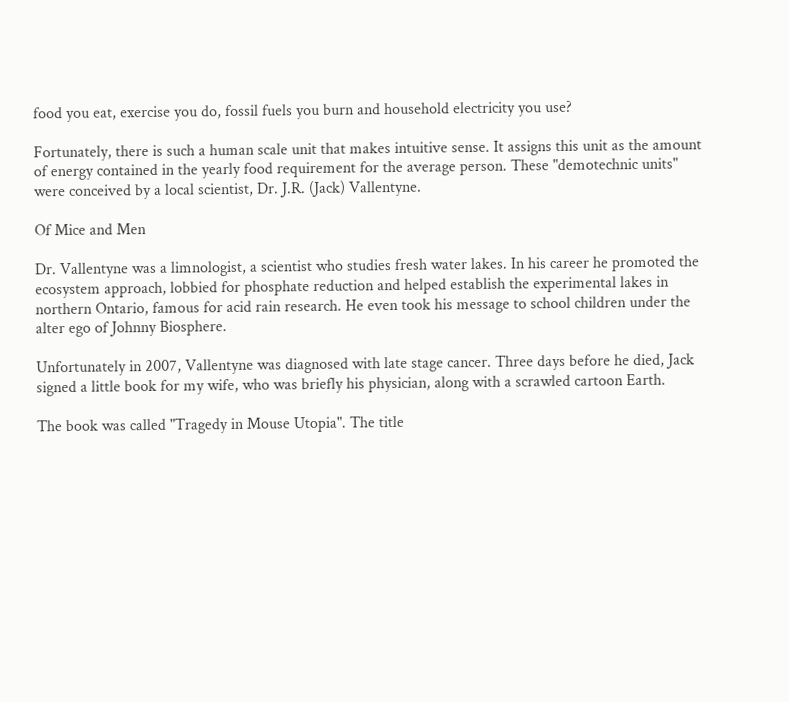food you eat, exercise you do, fossil fuels you burn and household electricity you use?

Fortunately, there is such a human scale unit that makes intuitive sense. It assigns this unit as the amount of energy contained in the yearly food requirement for the average person. These "demotechnic units" were conceived by a local scientist, Dr. J.R. (Jack) Vallentyne.

Of Mice and Men

Dr. Vallentyne was a limnologist, a scientist who studies fresh water lakes. In his career he promoted the ecosystem approach, lobbied for phosphate reduction and helped establish the experimental lakes in northern Ontario, famous for acid rain research. He even took his message to school children under the alter ego of Johnny Biosphere.

Unfortunately in 2007, Vallentyne was diagnosed with late stage cancer. Three days before he died, Jack signed a little book for my wife, who was briefly his physician, along with a scrawled cartoon Earth.

The book was called "Tragedy in Mouse Utopia". The title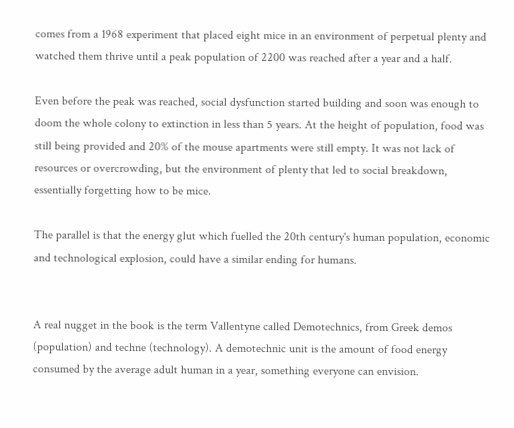comes from a 1968 experiment that placed eight mice in an environment of perpetual plenty and watched them thrive until a peak population of 2200 was reached after a year and a half.

Even before the peak was reached, social dysfunction started building and soon was enough to doom the whole colony to extinction in less than 5 years. At the height of population, food was still being provided and 20% of the mouse apartments were still empty. It was not lack of resources or overcrowding, but the environment of plenty that led to social breakdown, essentially forgetting how to be mice.

The parallel is that the energy glut which fuelled the 20th century's human population, economic and technological explosion, could have a similar ending for humans.


A real nugget in the book is the term Vallentyne called Demotechnics, from Greek demos (population) and techne (technology). A demotechnic unit is the amount of food energy consumed by the average adult human in a year, something everyone can envision.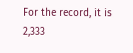For the record, it is 2,333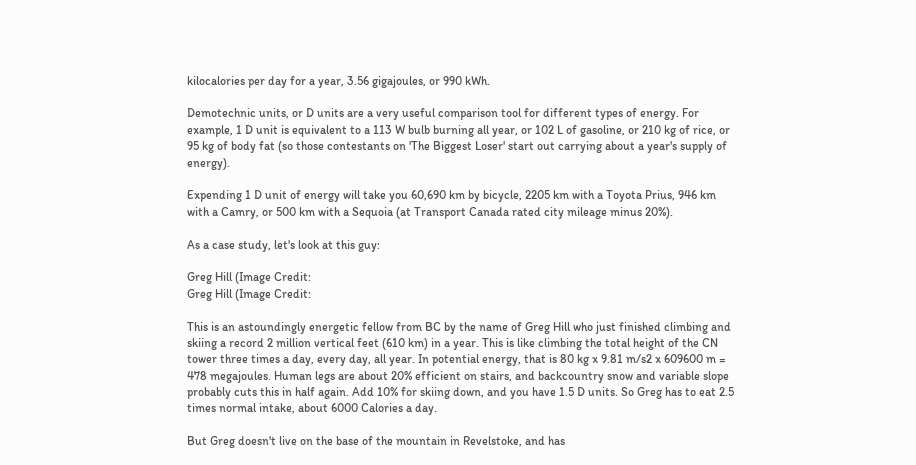kilocalories per day for a year, 3.56 gigajoules, or 990 kWh.

Demotechnic units, or D units are a very useful comparison tool for different types of energy. For example, 1 D unit is equivalent to a 113 W bulb burning all year, or 102 L of gasoline, or 210 kg of rice, or 95 kg of body fat (so those contestants on 'The Biggest Loser' start out carrying about a year's supply of energy).

Expending 1 D unit of energy will take you 60,690 km by bicycle, 2205 km with a Toyota Prius, 946 km with a Camry, or 500 km with a Sequoia (at Transport Canada rated city mileage minus 20%).

As a case study, let's look at this guy:

Greg Hill (Image Credit:
Greg Hill (Image Credit:

This is an astoundingly energetic fellow from BC by the name of Greg Hill who just finished climbing and skiing a record 2 million vertical feet (610 km) in a year. This is like climbing the total height of the CN tower three times a day, every day, all year. In potential energy, that is 80 kg x 9.81 m/s2 x 609600 m = 478 megajoules. Human legs are about 20% efficient on stairs, and backcountry snow and variable slope probably cuts this in half again. Add 10% for skiing down, and you have 1.5 D units. So Greg has to eat 2.5 times normal intake, about 6000 Calories a day.

But Greg doesn't live on the base of the mountain in Revelstoke, and has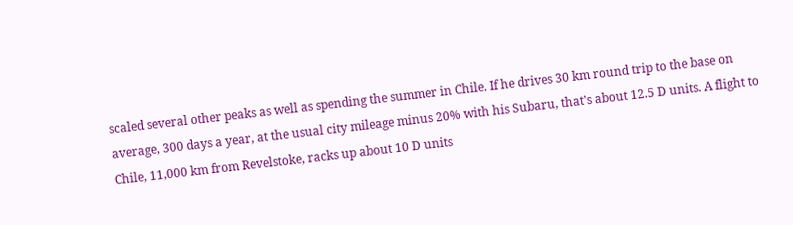scaled several other peaks as well as spending the summer in Chile. If he drives 30 km round trip to the base on average, 300 days a year, at the usual city mileage minus 20% with his Subaru, that's about 12.5 D units. A flight to Chile, 11,000 km from Revelstoke, racks up about 10 D units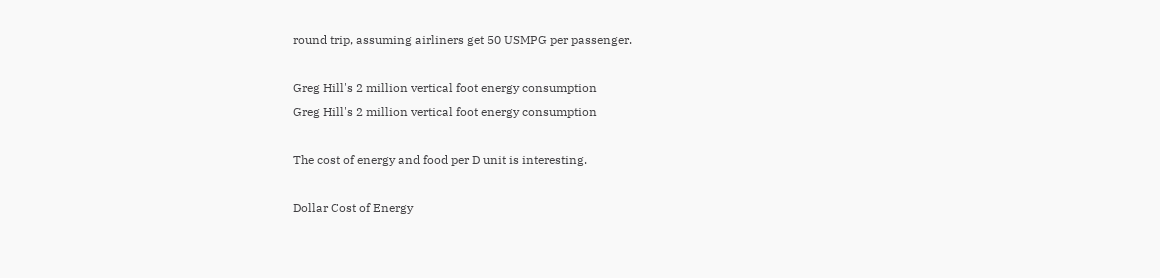round trip, assuming airliners get 50 USMPG per passenger.

Greg Hill's 2 million vertical foot energy consumption
Greg Hill's 2 million vertical foot energy consumption

The cost of energy and food per D unit is interesting.

Dollar Cost of Energy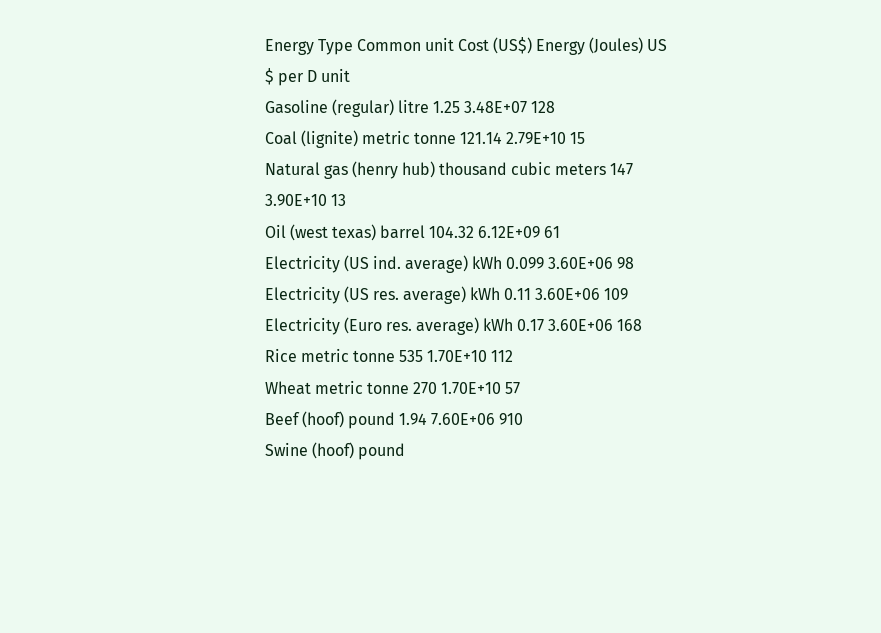Energy Type Common unit Cost (US$) Energy (Joules) US $ per D unit
Gasoline (regular) litre 1.25 3.48E+07 128
Coal (lignite) metric tonne 121.14 2.79E+10 15
Natural gas (henry hub) thousand cubic meters 147 3.90E+10 13
Oil (west texas) barrel 104.32 6.12E+09 61
Electricity (US ind. average) kWh 0.099 3.60E+06 98
Electricity (US res. average) kWh 0.11 3.60E+06 109
Electricity (Euro res. average) kWh 0.17 3.60E+06 168
Rice metric tonne 535 1.70E+10 112
Wheat metric tonne 270 1.70E+10 57
Beef (hoof) pound 1.94 7.60E+06 910
Swine (hoof) pound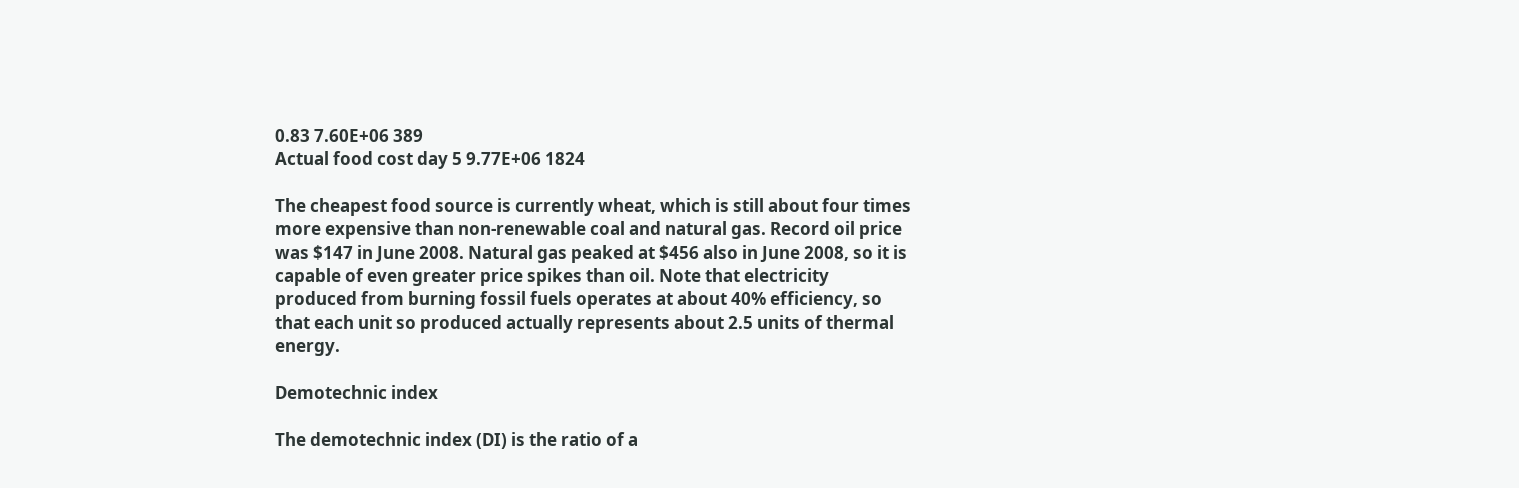0.83 7.60E+06 389
Actual food cost day 5 9.77E+06 1824

The cheapest food source is currently wheat, which is still about four times more expensive than non-renewable coal and natural gas. Record oil price was $147 in June 2008. Natural gas peaked at $456 also in June 2008, so it is capable of even greater price spikes than oil. Note that electricity produced from burning fossil fuels operates at about 40% efficiency, so that each unit so produced actually represents about 2.5 units of thermal energy.

Demotechnic index

The demotechnic index (DI) is the ratio of a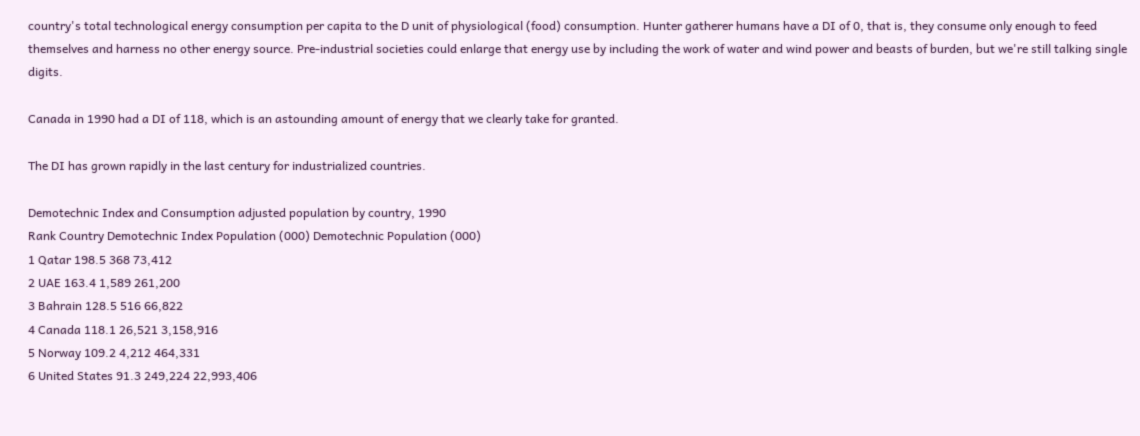country's total technological energy consumption per capita to the D unit of physiological (food) consumption. Hunter gatherer humans have a DI of 0, that is, they consume only enough to feed themselves and harness no other energy source. Pre-industrial societies could enlarge that energy use by including the work of water and wind power and beasts of burden, but we're still talking single digits.

Canada in 1990 had a DI of 118, which is an astounding amount of energy that we clearly take for granted.

The DI has grown rapidly in the last century for industrialized countries.

Demotechnic Index and Consumption adjusted population by country, 1990
Rank Country Demotechnic Index Population (000) Demotechnic Population (000)
1 Qatar 198.5 368 73,412
2 UAE 163.4 1,589 261,200
3 Bahrain 128.5 516 66,822
4 Canada 118.1 26,521 3,158,916
5 Norway 109.2 4,212 464,331
6 United States 91.3 249,224 22,993,406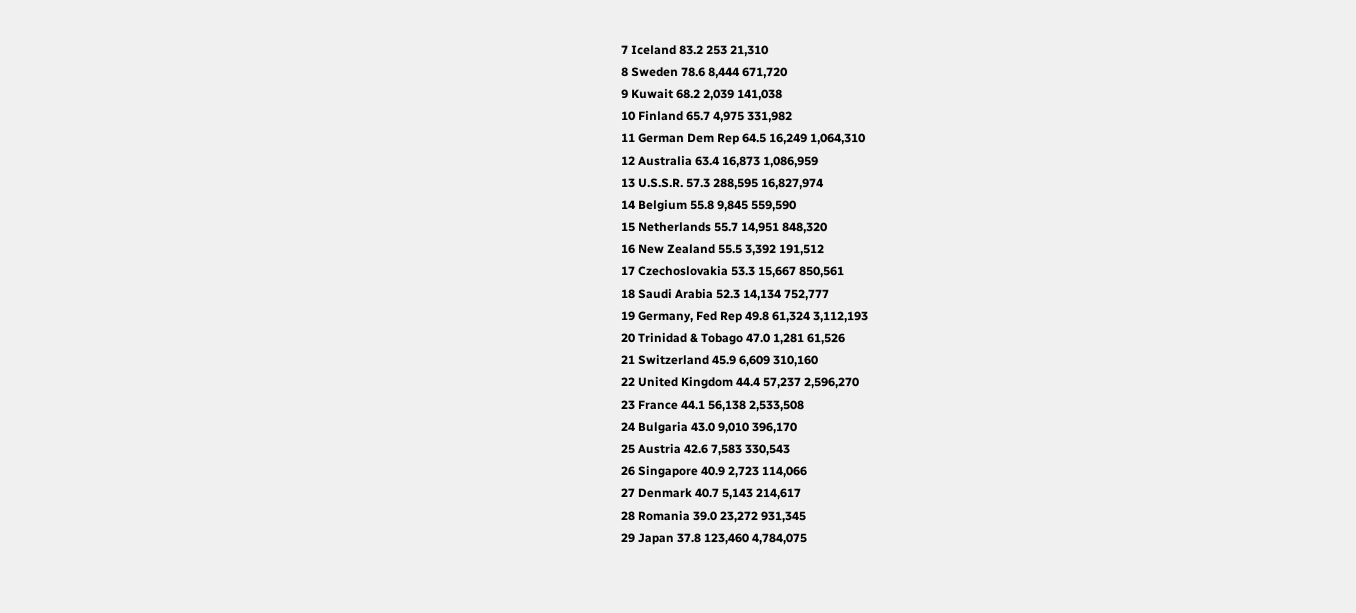7 Iceland 83.2 253 21,310
8 Sweden 78.6 8,444 671,720
9 Kuwait 68.2 2,039 141,038
10 Finland 65.7 4,975 331,982
11 German Dem Rep 64.5 16,249 1,064,310
12 Australia 63.4 16,873 1,086,959
13 U.S.S.R. 57.3 288,595 16,827,974
14 Belgium 55.8 9,845 559,590
15 Netherlands 55.7 14,951 848,320
16 New Zealand 55.5 3,392 191,512
17 Czechoslovakia 53.3 15,667 850,561
18 Saudi Arabia 52.3 14,134 752,777
19 Germany, Fed Rep 49.8 61,324 3,112,193
20 Trinidad & Tobago 47.0 1,281 61,526
21 Switzerland 45.9 6,609 310,160
22 United Kingdom 44.4 57,237 2,596,270
23 France 44.1 56,138 2,533,508
24 Bulgaria 43.0 9,010 396,170
25 Austria 42.6 7,583 330,543
26 Singapore 40.9 2,723 114,066
27 Denmark 40.7 5,143 214,617
28 Romania 39.0 23,272 931,345
29 Japan 37.8 123,460 4,784,075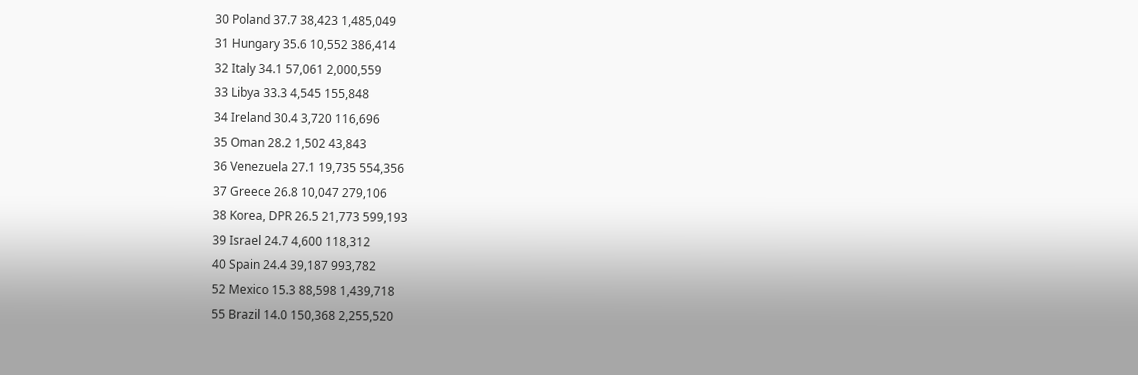30 Poland 37.7 38,423 1,485,049
31 Hungary 35.6 10,552 386,414
32 Italy 34.1 57,061 2,000,559
33 Libya 33.3 4,545 155,848
34 Ireland 30.4 3,720 116,696
35 Oman 28.2 1,502 43,843
36 Venezuela 27.1 19,735 554,356
37 Greece 26.8 10,047 279,106
38 Korea, DPR 26.5 21,773 599,193
39 Israel 24.7 4,600 118,312
40 Spain 24.4 39,187 993,782
52 Mexico 15.3 88,598 1,439,718
55 Brazil 14.0 150,368 2,255,520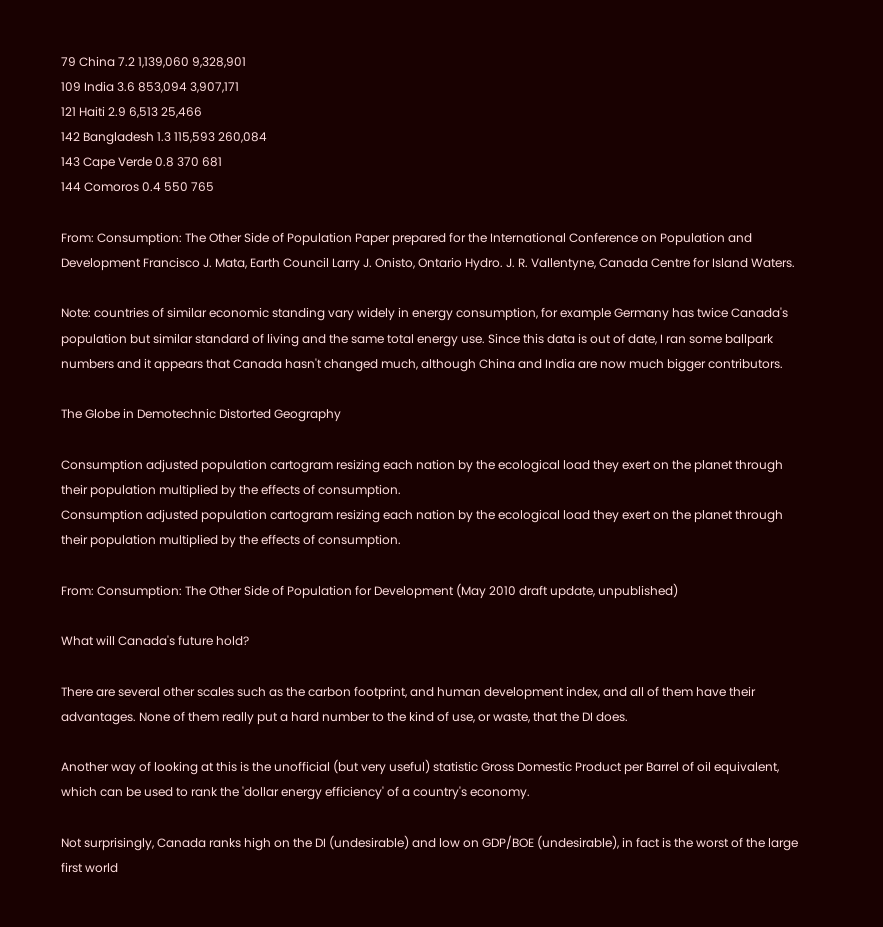79 China 7.2 1,139,060 9,328,901
109 India 3.6 853,094 3,907,171
121 Haiti 2.9 6,513 25,466
142 Bangladesh 1.3 115,593 260,084
143 Cape Verde 0.8 370 681
144 Comoros 0.4 550 765

From: Consumption: The Other Side of Population Paper prepared for the International Conference on Population and Development Francisco J. Mata, Earth Council Larry J. Onisto, Ontario Hydro. J. R. Vallentyne, Canada Centre for Island Waters.

Note: countries of similar economic standing vary widely in energy consumption, for example Germany has twice Canada's population but similar standard of living and the same total energy use. Since this data is out of date, I ran some ballpark numbers and it appears that Canada hasn't changed much, although China and India are now much bigger contributors.

The Globe in Demotechnic Distorted Geography

Consumption adjusted population cartogram resizing each nation by the ecological load they exert on the planet through their population multiplied by the effects of consumption.
Consumption adjusted population cartogram resizing each nation by the ecological load they exert on the planet through their population multiplied by the effects of consumption.

From: Consumption: The Other Side of Population for Development (May 2010 draft update, unpublished)

What will Canada's future hold?

There are several other scales such as the carbon footprint, and human development index, and all of them have their advantages. None of them really put a hard number to the kind of use, or waste, that the DI does.

Another way of looking at this is the unofficial (but very useful) statistic Gross Domestic Product per Barrel of oil equivalent, which can be used to rank the 'dollar energy efficiency' of a country's economy.

Not surprisingly, Canada ranks high on the DI (undesirable) and low on GDP/BOE (undesirable), in fact is the worst of the large first world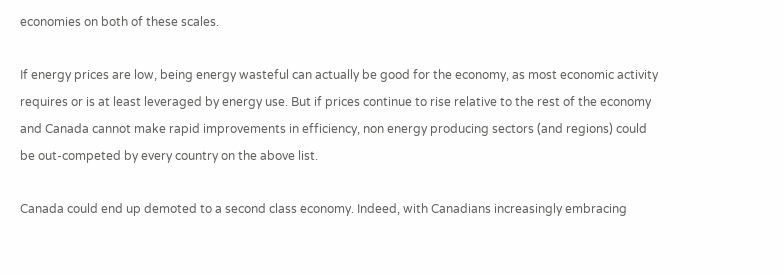economies on both of these scales.

If energy prices are low, being energy wasteful can actually be good for the economy, as most economic activity requires or is at least leveraged by energy use. But if prices continue to rise relative to the rest of the economy and Canada cannot make rapid improvements in efficiency, non energy producing sectors (and regions) could be out-competed by every country on the above list.

Canada could end up demoted to a second class economy. Indeed, with Canadians increasingly embracing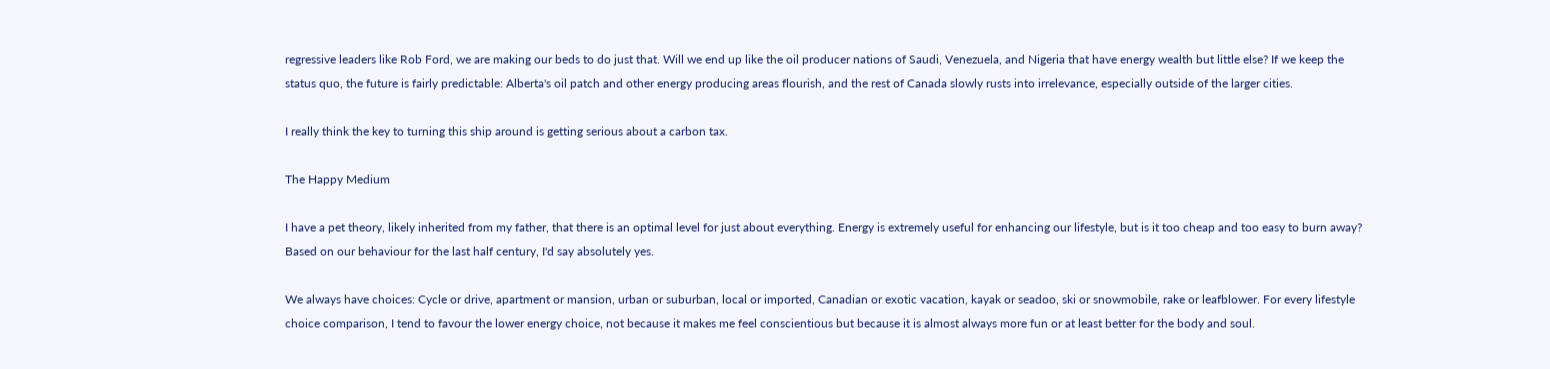regressive leaders like Rob Ford, we are making our beds to do just that. Will we end up like the oil producer nations of Saudi, Venezuela, and Nigeria that have energy wealth but little else? If we keep the status quo, the future is fairly predictable: Alberta's oil patch and other energy producing areas flourish, and the rest of Canada slowly rusts into irrelevance, especially outside of the larger cities.

I really think the key to turning this ship around is getting serious about a carbon tax.

The Happy Medium

I have a pet theory, likely inherited from my father, that there is an optimal level for just about everything. Energy is extremely useful for enhancing our lifestyle, but is it too cheap and too easy to burn away? Based on our behaviour for the last half century, I'd say absolutely yes.

We always have choices: Cycle or drive, apartment or mansion, urban or suburban, local or imported, Canadian or exotic vacation, kayak or seadoo, ski or snowmobile, rake or leafblower. For every lifestyle choice comparison, I tend to favour the lower energy choice, not because it makes me feel conscientious but because it is almost always more fun or at least better for the body and soul.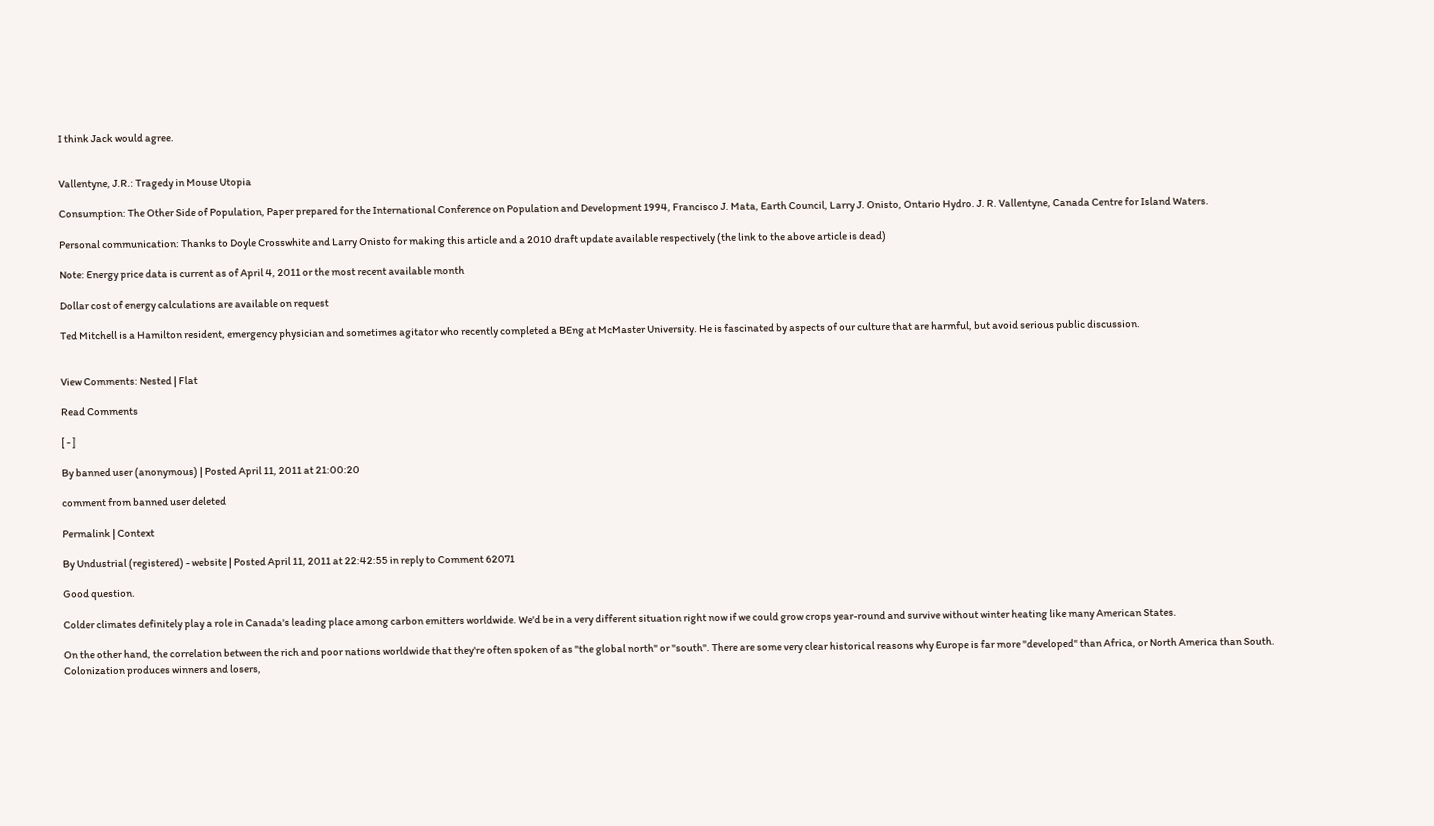I think Jack would agree.


Vallentyne, J.R.: Tragedy in Mouse Utopia

Consumption: The Other Side of Population, Paper prepared for the International Conference on Population and Development 1994, Francisco J. Mata, Earth Council, Larry J. Onisto, Ontario Hydro. J. R. Vallentyne, Canada Centre for Island Waters.

Personal communication: Thanks to Doyle Crosswhite and Larry Onisto for making this article and a 2010 draft update available respectively (the link to the above article is dead)

Note: Energy price data is current as of April 4, 2011 or the most recent available month

Dollar cost of energy calculations are available on request

Ted Mitchell is a Hamilton resident, emergency physician and sometimes agitator who recently completed a BEng at McMaster University. He is fascinated by aspects of our culture that are harmful, but avoid serious public discussion.


View Comments: Nested | Flat

Read Comments

[ - ]

By banned user (anonymous) | Posted April 11, 2011 at 21:00:20

comment from banned user deleted

Permalink | Context

By Undustrial (registered) - website | Posted April 11, 2011 at 22:42:55 in reply to Comment 62071

Good question.

Colder climates definitely play a role in Canada's leading place among carbon emitters worldwide. We'd be in a very different situation right now if we could grow crops year-round and survive without winter heating like many American States.

On the other hand, the correlation between the rich and poor nations worldwide that they're often spoken of as "the global north" or "south". There are some very clear historical reasons why Europe is far more "developed" than Africa, or North America than South. Colonization produces winners and losers,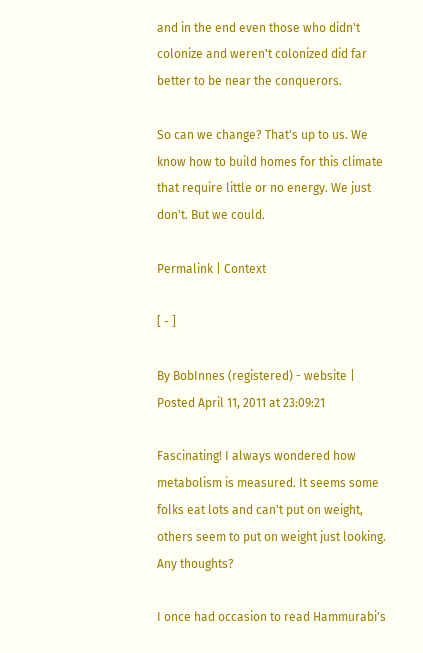and in the end even those who didn't colonize and weren't colonized did far better to be near the conquerors.

So can we change? That's up to us. We know how to build homes for this climate that require little or no energy. We just don't. But we could.

Permalink | Context

[ - ]

By BobInnes (registered) - website | Posted April 11, 2011 at 23:09:21

Fascinating! I always wondered how metabolism is measured. It seems some folks eat lots and can't put on weight, others seem to put on weight just looking. Any thoughts?

I once had occasion to read Hammurabi's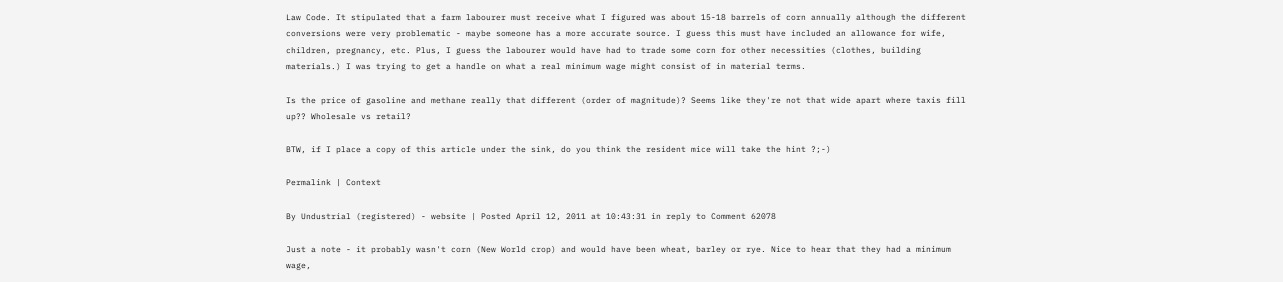Law Code. It stipulated that a farm labourer must receive what I figured was about 15-18 barrels of corn annually although the different conversions were very problematic - maybe someone has a more accurate source. I guess this must have included an allowance for wife, children, pregnancy, etc. Plus, I guess the labourer would have had to trade some corn for other necessities (clothes, building materials.) I was trying to get a handle on what a real minimum wage might consist of in material terms.

Is the price of gasoline and methane really that different (order of magnitude)? Seems like they're not that wide apart where taxis fill up?? Wholesale vs retail?

BTW, if I place a copy of this article under the sink, do you think the resident mice will take the hint ?;-)

Permalink | Context

By Undustrial (registered) - website | Posted April 12, 2011 at 10:43:31 in reply to Comment 62078

Just a note - it probably wasn't corn (New World crop) and would have been wheat, barley or rye. Nice to hear that they had a minimum wage,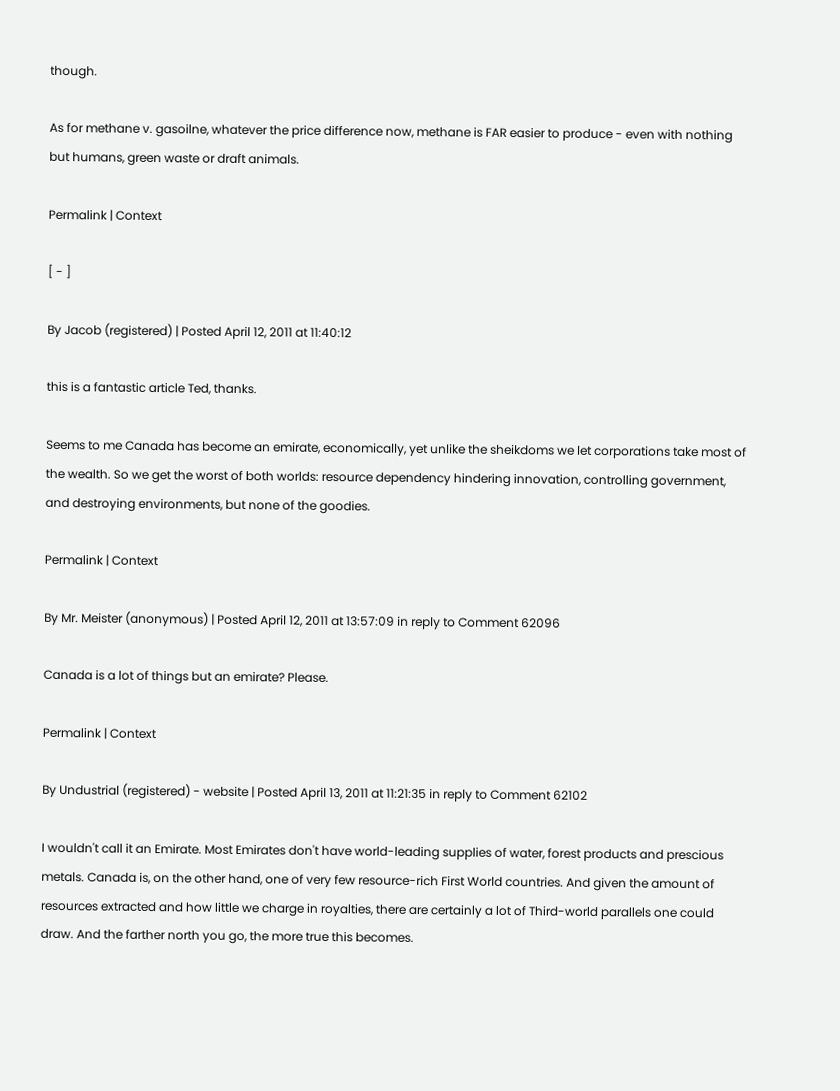though.

As for methane v. gasoilne, whatever the price difference now, methane is FAR easier to produce - even with nothing but humans, green waste or draft animals.

Permalink | Context

[ - ]

By Jacob (registered) | Posted April 12, 2011 at 11:40:12

this is a fantastic article Ted, thanks.

Seems to me Canada has become an emirate, economically, yet unlike the sheikdoms we let corporations take most of the wealth. So we get the worst of both worlds: resource dependency hindering innovation, controlling government, and destroying environments, but none of the goodies.

Permalink | Context

By Mr. Meister (anonymous) | Posted April 12, 2011 at 13:57:09 in reply to Comment 62096

Canada is a lot of things but an emirate? Please.

Permalink | Context

By Undustrial (registered) - website | Posted April 13, 2011 at 11:21:35 in reply to Comment 62102

I wouldn't call it an Emirate. Most Emirates don't have world-leading supplies of water, forest products and prescious metals. Canada is, on the other hand, one of very few resource-rich First World countries. And given the amount of resources extracted and how little we charge in royalties, there are certainly a lot of Third-world parallels one could draw. And the farther north you go, the more true this becomes.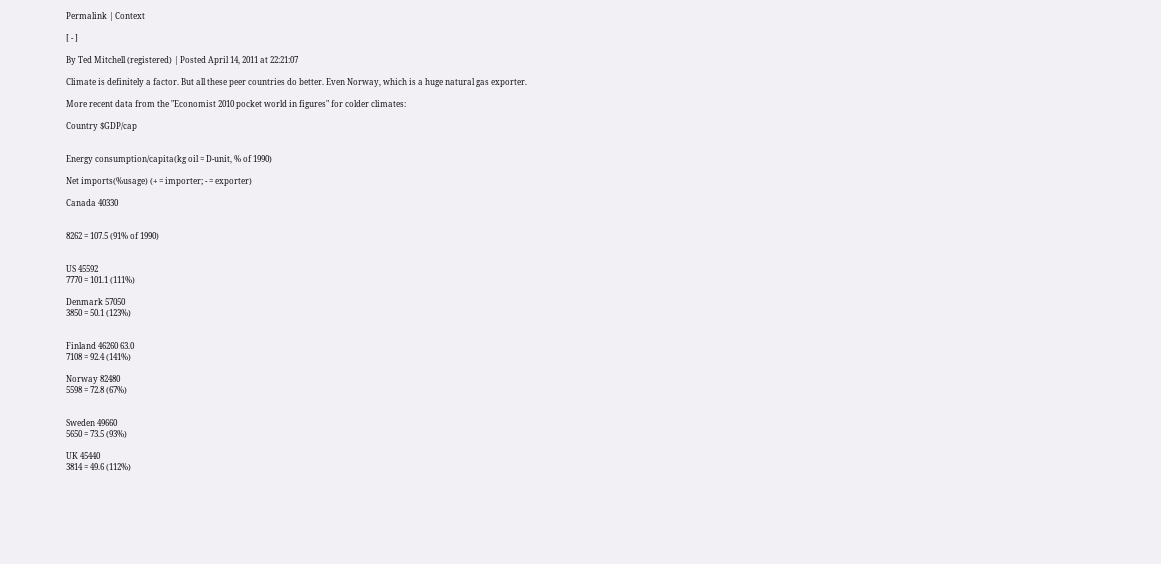Permalink | Context

[ - ]

By Ted Mitchell (registered) | Posted April 14, 2011 at 22:21:07

Climate is definitely a factor. But all these peer countries do better. Even Norway, which is a huge natural gas exporter.

More recent data from the "Economist 2010 pocket world in figures" for colder climates:

Country $GDP/cap


Energy consumption/capita(kg oil = D-unit, % of 1990)

Net imports(%usage) (+ = importer; - = exporter)

Canada 40330


8262 = 107.5 (91% of 1990)


US 45592
7770 = 101.1 (111%)

Denmark 57050
3850 = 50.1 (123%)


Finland 46260 63.0
7108 = 92.4 (141%)

Norway 82480
5598 = 72.8 (67%)


Sweden 49660
5650 = 73.5 (93%)

UK 45440
3814 = 49.6 (112%)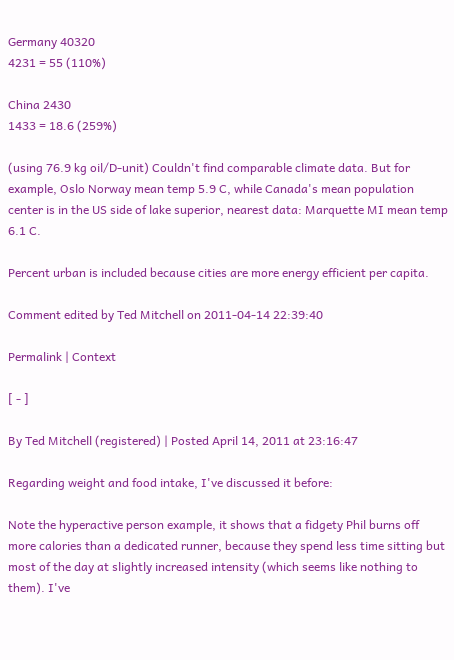Germany 40320
4231 = 55 (110%)

China 2430
1433 = 18.6 (259%)

(using 76.9 kg oil/D-unit) Couldn't find comparable climate data. But for example, Oslo Norway mean temp 5.9 C, while Canada's mean population center is in the US side of lake superior, nearest data: Marquette MI mean temp 6.1 C.

Percent urban is included because cities are more energy efficient per capita.

Comment edited by Ted Mitchell on 2011-04-14 22:39:40

Permalink | Context

[ - ]

By Ted Mitchell (registered) | Posted April 14, 2011 at 23:16:47

Regarding weight and food intake, I've discussed it before:

Note the hyperactive person example, it shows that a fidgety Phil burns off more calories than a dedicated runner, because they spend less time sitting but most of the day at slightly increased intensity (which seems like nothing to them). I've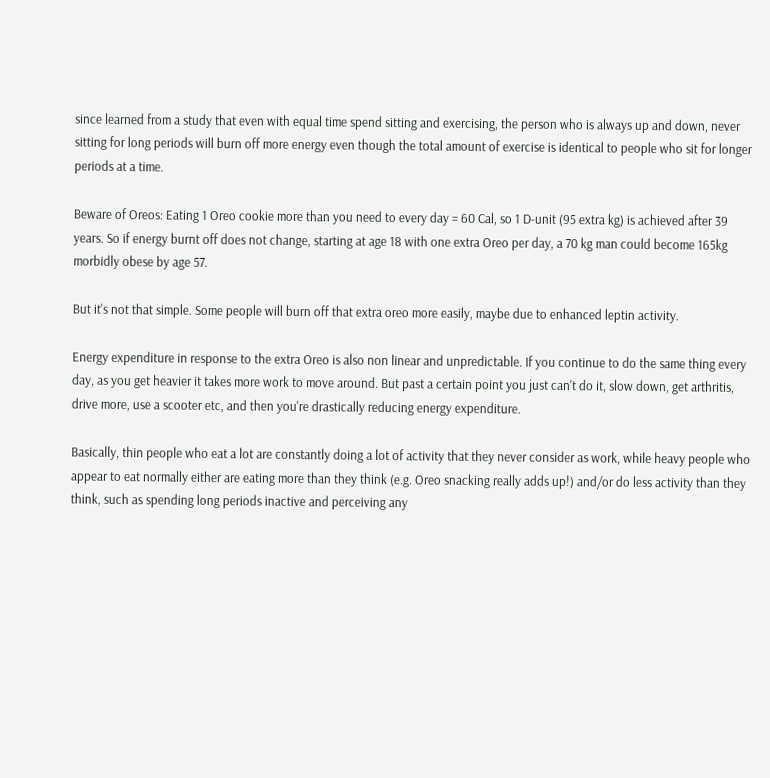since learned from a study that even with equal time spend sitting and exercising, the person who is always up and down, never sitting for long periods will burn off more energy even though the total amount of exercise is identical to people who sit for longer periods at a time.

Beware of Oreos: Eating 1 Oreo cookie more than you need to every day = 60 Cal, so 1 D-unit (95 extra kg) is achieved after 39 years. So if energy burnt off does not change, starting at age 18 with one extra Oreo per day, a 70 kg man could become 165kg morbidly obese by age 57.

But it's not that simple. Some people will burn off that extra oreo more easily, maybe due to enhanced leptin activity.

Energy expenditure in response to the extra Oreo is also non linear and unpredictable. If you continue to do the same thing every day, as you get heavier it takes more work to move around. But past a certain point you just can't do it, slow down, get arthritis, drive more, use a scooter etc, and then you're drastically reducing energy expenditure.

Basically, thin people who eat a lot are constantly doing a lot of activity that they never consider as work, while heavy people who appear to eat normally either are eating more than they think (e.g. Oreo snacking really adds up!) and/or do less activity than they think, such as spending long periods inactive and perceiving any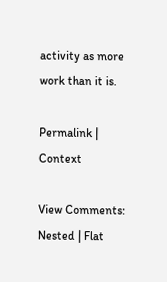activity as more work than it is.

Permalink | Context

View Comments: Nested | Flat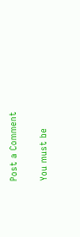Post a Comment

You must be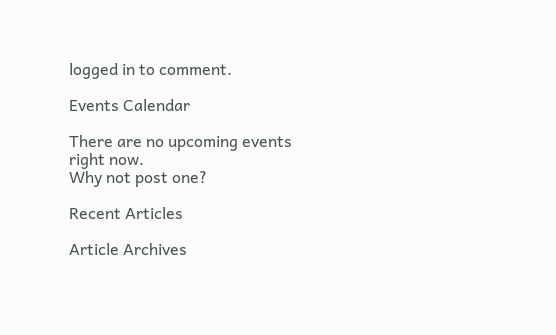logged in to comment.

Events Calendar

There are no upcoming events right now.
Why not post one?

Recent Articles

Article Archives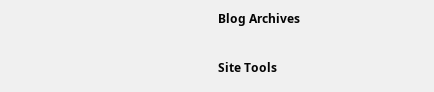Blog Archives

Site Tools